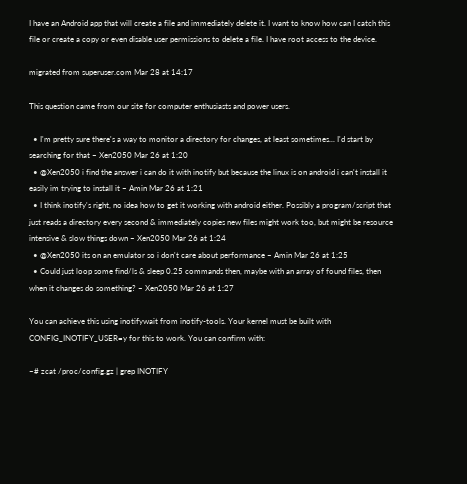I have an Android app that will create a file and immediately delete it. I want to know how can I catch this file or create a copy or even disable user permissions to delete a file. I have root access to the device.

migrated from superuser.com Mar 28 at 14:17

This question came from our site for computer enthusiasts and power users.

  • I'm pretty sure there's a way to monitor a directory for changes, at least sometimes... I'd start by searching for that – Xen2050 Mar 26 at 1:20
  • @Xen2050 i find the answer i can do it with inotify but because the linux is on android i can't install it easily im trying to install it – Amin Mar 26 at 1:21
  • I think inotify's right, no idea how to get it working with android either. Possibly a program/script that just reads a directory every second & immediately copies new files might work too, but might be resource intensive & slow things down – Xen2050 Mar 26 at 1:24
  • @Xen2050 its on an emulator so i don't care about performance – Amin Mar 26 at 1:25
  • Could just loop some find/ls & sleep 0.25 commands then, maybe with an array of found files, then when it changes do something? – Xen2050 Mar 26 at 1:27

You can achieve this using inotifywait from inotify-tools. Your kernel must be built with CONFIG_INOTIFY_USER=y for this to work. You can confirm with:

~# zcat /proc/config.gz | grep INOTIFY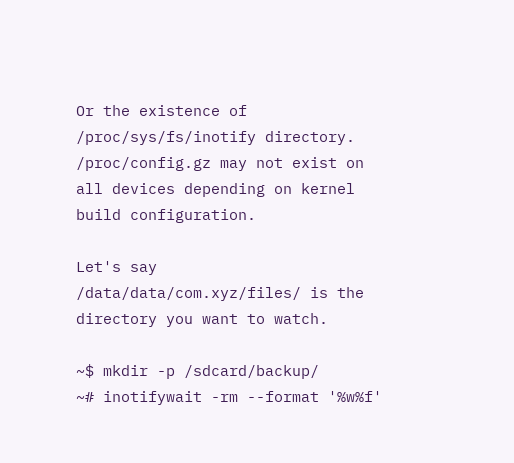Or the existence of /proc/sys/fs/inotify directory. /proc/config.gz may not exist on all devices depending on kernel build configuration.

Let's say /data/data/com.xyz/files/ is the directory you want to watch.

~$ mkdir -p /sdcard/backup/
~# inotifywait -rm --format '%w%f'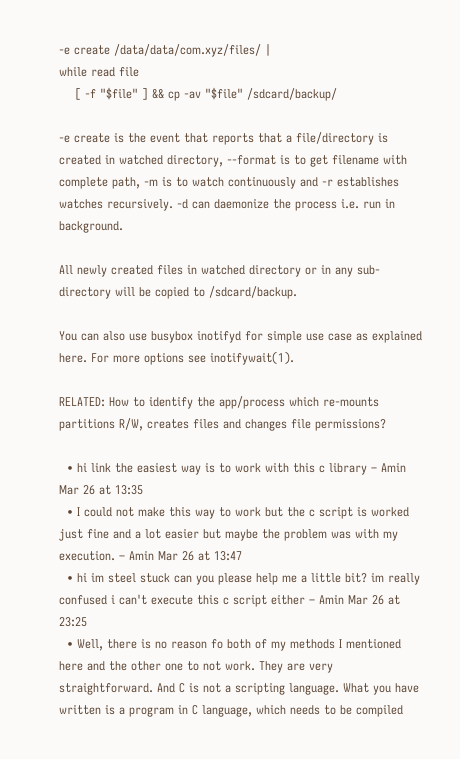-e create /data/data/com.xyz/files/ |
while read file
    [ -f "$file" ] && cp -av "$file" /sdcard/backup/

-e create is the event that reports that a file/directory is created in watched directory, --format is to get filename with complete path, -m is to watch continuously and -r establishes watches recursively. -d can daemonize the process i.e. run in background.

All newly created files in watched directory or in any sub-directory will be copied to /sdcard/backup.

You can also use busybox inotifyd for simple use case as explained here. For more options see inotifywait(1).

RELATED: How to identify the app/process which re-mounts partitions R/W, creates files and changes file permissions?

  • hi link the easiest way is to work with this c library – Amin Mar 26 at 13:35
  • I could not make this way to work but the c script is worked just fine and a lot easier but maybe the problem was with my execution. – Amin Mar 26 at 13:47
  • hi im steel stuck can you please help me a little bit? im really confused i can't execute this c script either – Amin Mar 26 at 23:25
  • Well, there is no reason fo both of my methods I mentioned here and the other one to not work. They are very straightforward. And C is not a scripting language. What you have written is a program in C language, which needs to be compiled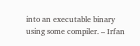into an executable binary using some compiler. – Irfan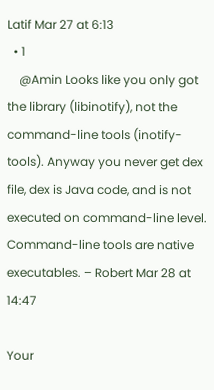Latif Mar 27 at 6:13
  • 1
    @Amin Looks like you only got the library (libinotify), not the command-line tools (inotify-tools). Anyway you never get dex file, dex is Java code, and is not executed on command-line level. Command-line tools are native executables. – Robert Mar 28 at 14:47

Your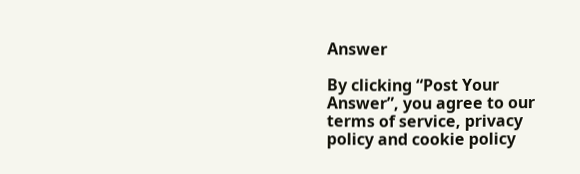Answer

By clicking “Post Your Answer”, you agree to our terms of service, privacy policy and cookie policy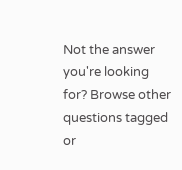Not the answer you're looking for? Browse other questions tagged or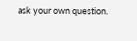ask your own question.